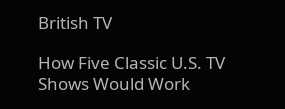British TV

How Five Classic U.S. TV Shows Would Work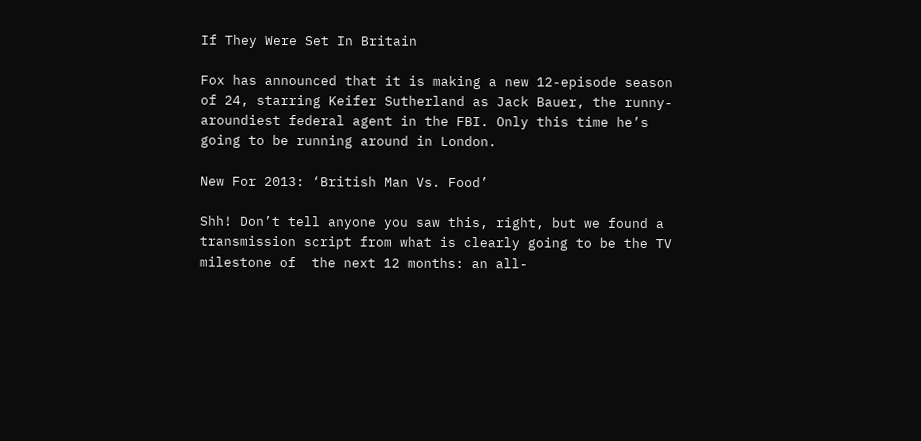If They Were Set In Britain

Fox has announced that it is making a new 12-episode season of 24, starring Keifer Sutherland as Jack Bauer, the runny-aroundiest federal agent in the FBI. Only this time he’s going to be running around in London.

New For 2013: ‘British Man Vs. Food’

Shh! Don’t tell anyone you saw this, right, but we found a transmission script from what is clearly going to be the TV milestone of  the next 12 months: an all-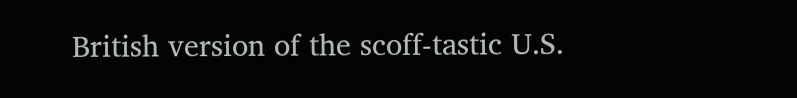British version of the scoff-tastic U.S.